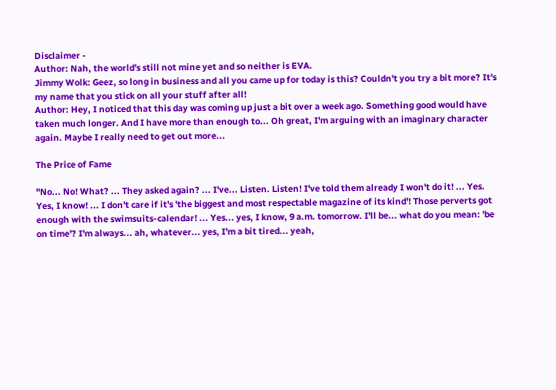Disclaimer -
Author: Nah, the world's still not mine yet and so neither is EVA.
Jimmy Wolk: Geez, so long in business and all you came up for today is this? Couldn't you try a bit more? It's my name that you stick on all your stuff after all!
Author: Hey, I noticed that this day was coming up just a bit over a week ago. Something good would have taken much longer. And I have more than enough to... Oh great, I'm arguing with an imaginary character again. Maybe I really need to get out more...

The Price of Fame

"No... No! What? ... They asked again? ... I've... Listen. Listen! I've told them already I won't do it! ... Yes. Yes, I know! ... I don't care if it's 'the biggest and most respectable magazine of its kind'! Those perverts got enough with the swimsuits-calendar! ... Yes... yes, I know, 9 a.m. tomorrow. I'll be... what do you mean: 'be on time'? I'm always... ah, whatever... yes, I'm a bit tired... yeah,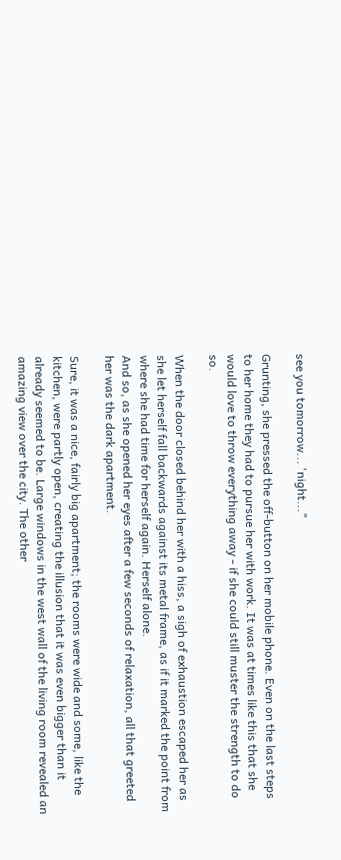see you tomorrow... 'night..."

Grunting, she pressed the off-button on her mobile phone. Even on the last steps to her home they had to pursue her with work. It was at times like this that she would love to throw everything away - if she could still muster the strength to do so.

When the door closed behind her with a hiss, a sigh of exhaustion escaped her as she let herself fall backwards against its metal frame, as if it marked the point from where she had time for herself again. Herself alone.
And so, as she opened her eyes after a few seconds of relaxation, all that greeted her was the dark apartment.

Sure, it was a nice, fairly big apartment; the rooms were wide and some, like the kitchen, were partly open, creating the illusion that it was even bigger than it already seemed to be. Large windows in the west wall of the living room revealed an amazing view over the city. The other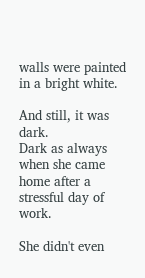walls were painted in a bright white.

And still, it was dark.
Dark as always when she came home after a stressful day of work.

She didn't even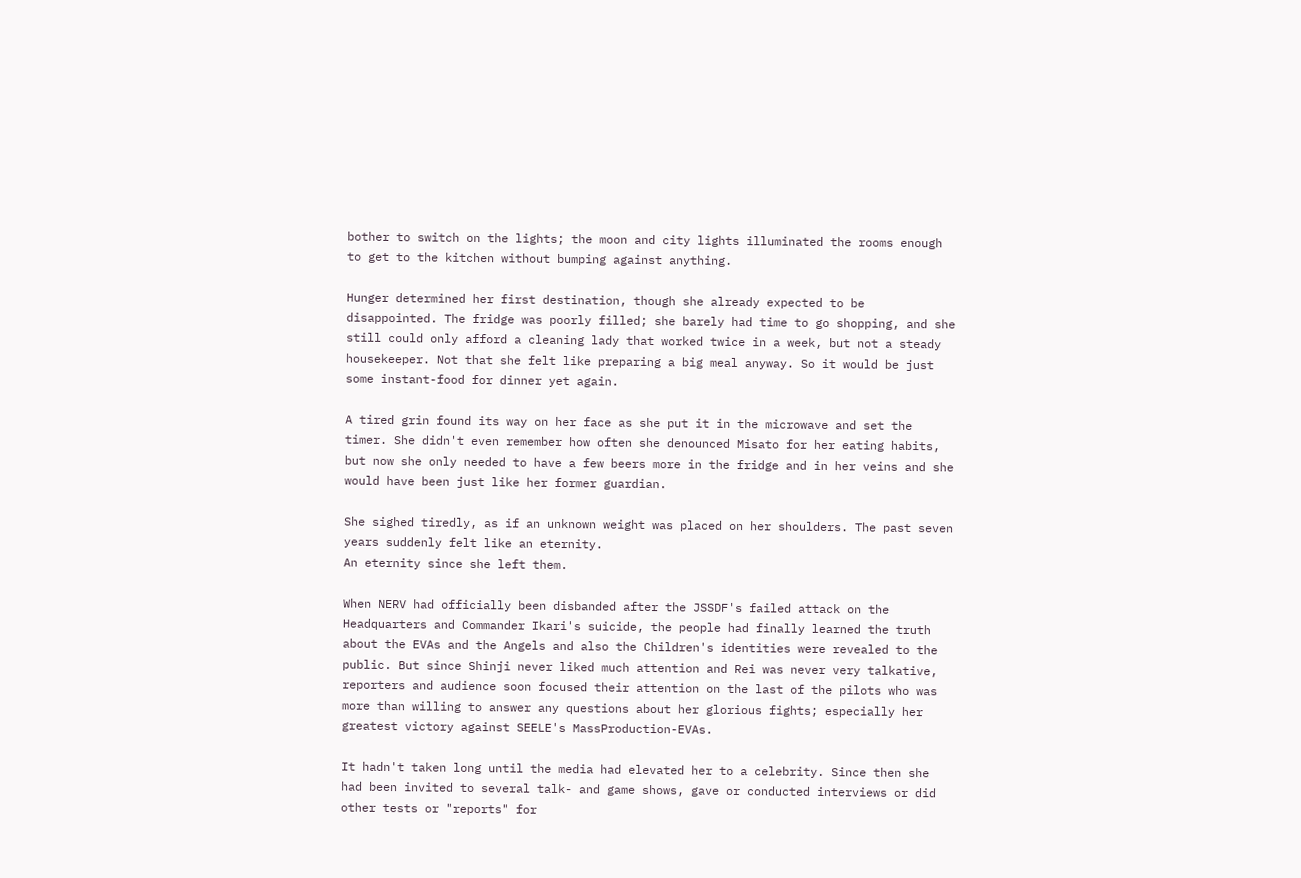bother to switch on the lights; the moon and city lights illuminated the rooms enough to get to the kitchen without bumping against anything.

Hunger determined her first destination, though she already expected to be disappointed. The fridge was poorly filled; she barely had time to go shopping, and she still could only afford a cleaning lady that worked twice in a week, but not a steady housekeeper. Not that she felt like preparing a big meal anyway. So it would be just some instant-food for dinner yet again.

A tired grin found its way on her face as she put it in the microwave and set the timer. She didn't even remember how often she denounced Misato for her eating habits, but now she only needed to have a few beers more in the fridge and in her veins and she would have been just like her former guardian.

She sighed tiredly, as if an unknown weight was placed on her shoulders. The past seven years suddenly felt like an eternity.
An eternity since she left them.

When NERV had officially been disbanded after the JSSDF's failed attack on the Headquarters and Commander Ikari's suicide, the people had finally learned the truth about the EVAs and the Angels and also the Children's identities were revealed to the public. But since Shinji never liked much attention and Rei was never very talkative, reporters and audience soon focused their attention on the last of the pilots who was more than willing to answer any questions about her glorious fights; especially her greatest victory against SEELE's MassProduction-EVAs.

It hadn't taken long until the media had elevated her to a celebrity. Since then she had been invited to several talk- and game shows, gave or conducted interviews or did other tests or "reports" for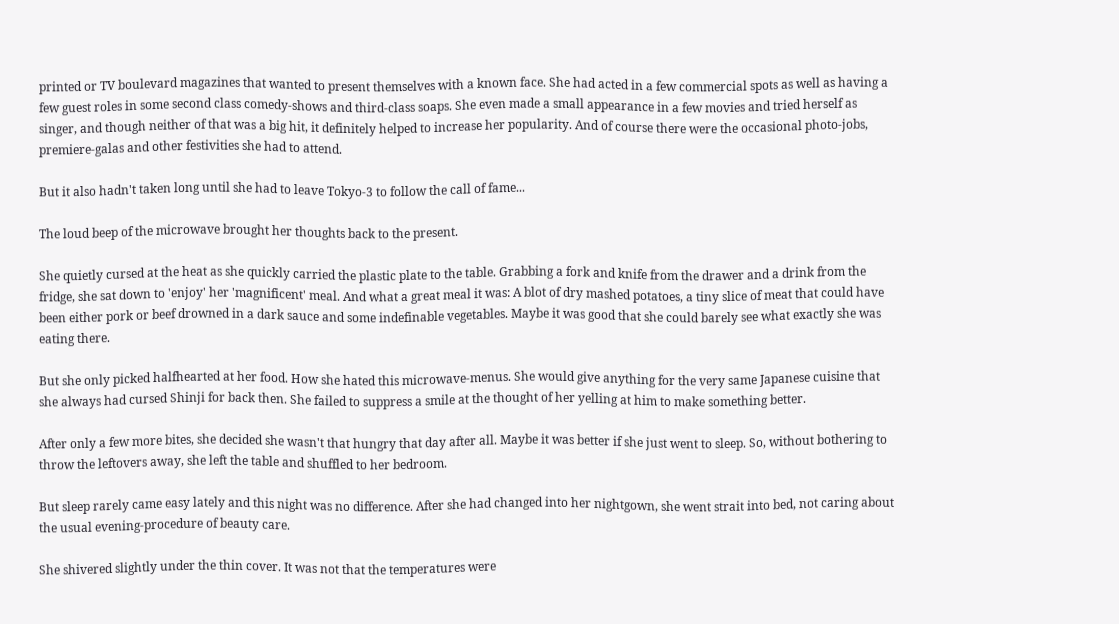printed or TV boulevard magazines that wanted to present themselves with a known face. She had acted in a few commercial spots as well as having a few guest roles in some second class comedy-shows and third-class soaps. She even made a small appearance in a few movies and tried herself as singer, and though neither of that was a big hit, it definitely helped to increase her popularity. And of course there were the occasional photo-jobs, premiere-galas and other festivities she had to attend.

But it also hadn't taken long until she had to leave Tokyo-3 to follow the call of fame...

The loud beep of the microwave brought her thoughts back to the present.

She quietly cursed at the heat as she quickly carried the plastic plate to the table. Grabbing a fork and knife from the drawer and a drink from the fridge, she sat down to 'enjoy' her 'magnificent' meal. And what a great meal it was: A blot of dry mashed potatoes, a tiny slice of meat that could have been either pork or beef drowned in a dark sauce and some indefinable vegetables. Maybe it was good that she could barely see what exactly she was eating there.

But she only picked halfhearted at her food. How she hated this microwave-menus. She would give anything for the very same Japanese cuisine that she always had cursed Shinji for back then. She failed to suppress a smile at the thought of her yelling at him to make something better.

After only a few more bites, she decided she wasn't that hungry that day after all. Maybe it was better if she just went to sleep. So, without bothering to throw the leftovers away, she left the table and shuffled to her bedroom.

But sleep rarely came easy lately and this night was no difference. After she had changed into her nightgown, she went strait into bed, not caring about the usual evening-procedure of beauty care.

She shivered slightly under the thin cover. It was not that the temperatures were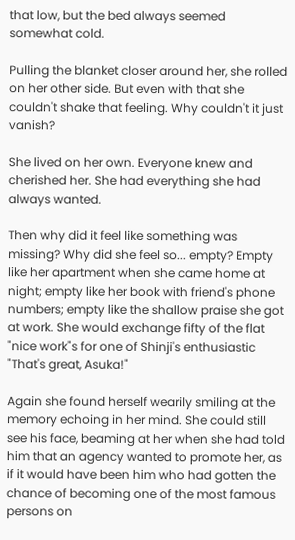that low, but the bed always seemed somewhat cold.

Pulling the blanket closer around her, she rolled on her other side. But even with that she couldn't shake that feeling. Why couldn't it just vanish?

She lived on her own. Everyone knew and cherished her. She had everything she had always wanted.

Then why did it feel like something was missing? Why did she feel so... empty? Empty like her apartment when she came home at night; empty like her book with friend's phone numbers; empty like the shallow praise she got at work. She would exchange fifty of the flat "nice work"s for one of Shinji's enthusiastic "That's great, Asuka!"

Again she found herself wearily smiling at the memory echoing in her mind. She could still see his face, beaming at her when she had told him that an agency wanted to promote her, as if it would have been him who had gotten the chance of becoming one of the most famous persons on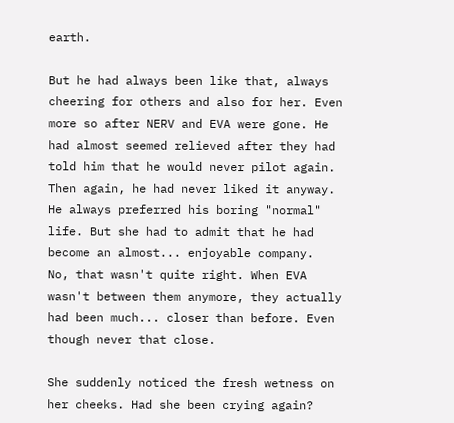earth.

But he had always been like that, always cheering for others and also for her. Even more so after NERV and EVA were gone. He had almost seemed relieved after they had told him that he would never pilot again. Then again, he had never liked it anyway. He always preferred his boring "normal" life. But she had to admit that he had become an almost... enjoyable company.
No, that wasn't quite right. When EVA wasn't between them anymore, they actually had been much... closer than before. Even though never that close.

She suddenly noticed the fresh wetness on her cheeks. Had she been crying again?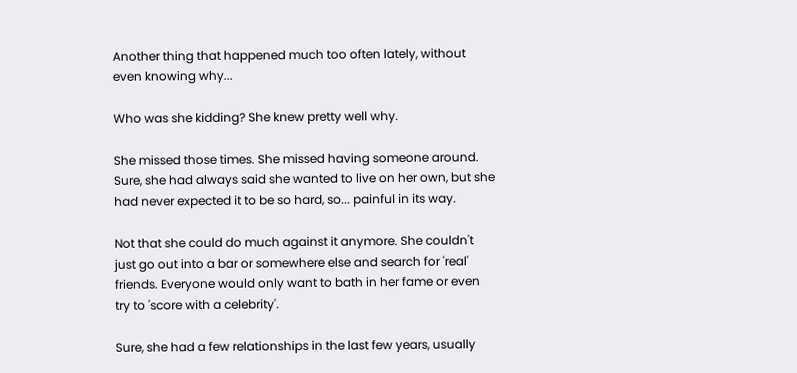Another thing that happened much too often lately, without even knowing why...

Who was she kidding? She knew pretty well why.

She missed those times. She missed having someone around. Sure, she had always said she wanted to live on her own, but she had never expected it to be so hard, so... painful in its way.

Not that she could do much against it anymore. She couldn't just go out into a bar or somewhere else and search for 'real' friends. Everyone would only want to bath in her fame or even try to 'score with a celebrity'.

Sure, she had a few relationships in the last few years, usually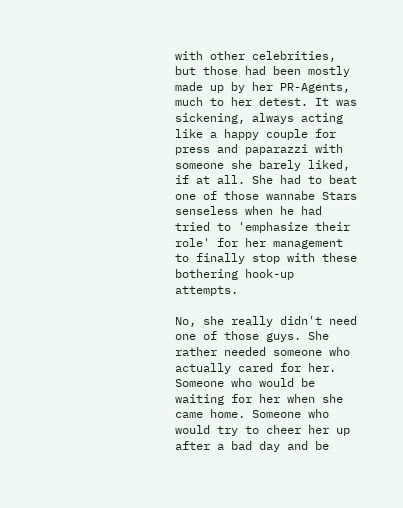with other celebrities, but those had been mostly made up by her PR-Agents, much to her detest. It was sickening, always acting like a happy couple for press and paparazzi with someone she barely liked, if at all. She had to beat one of those wannabe Stars senseless when he had tried to 'emphasize their role' for her management to finally stop with these bothering hook-up attempts.

No, she really didn't need one of those guys. She rather needed someone who actually cared for her. Someone who would be waiting for her when she came home. Someone who would try to cheer her up after a bad day and be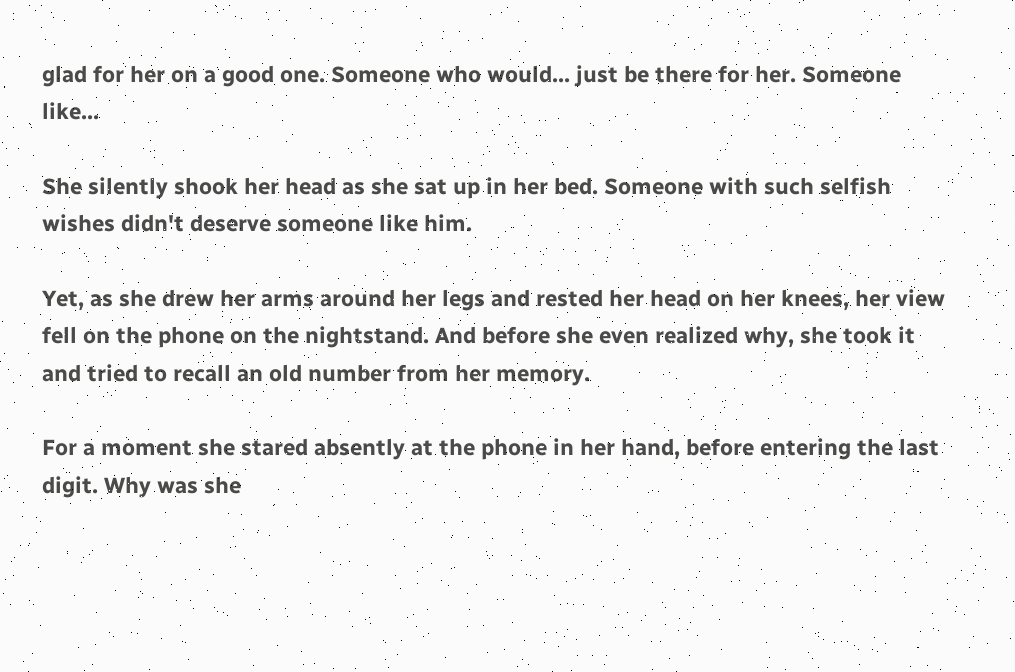glad for her on a good one. Someone who would... just be there for her. Someone like...

She silently shook her head as she sat up in her bed. Someone with such selfish wishes didn't deserve someone like him.

Yet, as she drew her arms around her legs and rested her head on her knees, her view fell on the phone on the nightstand. And before she even realized why, she took it and tried to recall an old number from her memory.

For a moment she stared absently at the phone in her hand, before entering the last digit. Why was she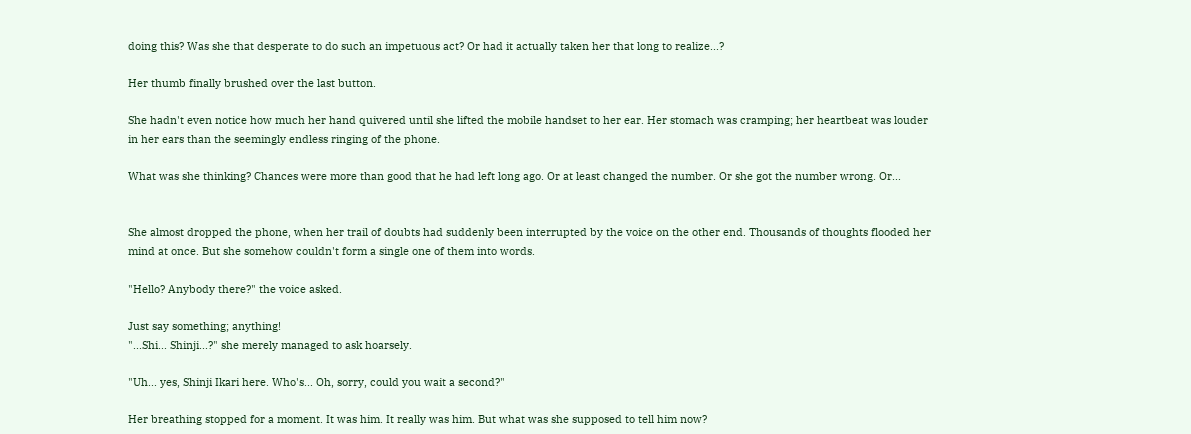doing this? Was she that desperate to do such an impetuous act? Or had it actually taken her that long to realize...?

Her thumb finally brushed over the last button.

She hadn't even notice how much her hand quivered until she lifted the mobile handset to her ear. Her stomach was cramping; her heartbeat was louder in her ears than the seemingly endless ringing of the phone.

What was she thinking? Chances were more than good that he had left long ago. Or at least changed the number. Or she got the number wrong. Or...


She almost dropped the phone, when her trail of doubts had suddenly been interrupted by the voice on the other end. Thousands of thoughts flooded her mind at once. But she somehow couldn't form a single one of them into words.

"Hello? Anybody there?" the voice asked.

Just say something; anything!
"...Shi... Shinji...?" she merely managed to ask hoarsely.

"Uh... yes, Shinji Ikari here. Who's... Oh, sorry, could you wait a second?"

Her breathing stopped for a moment. It was him. It really was him. But what was she supposed to tell him now?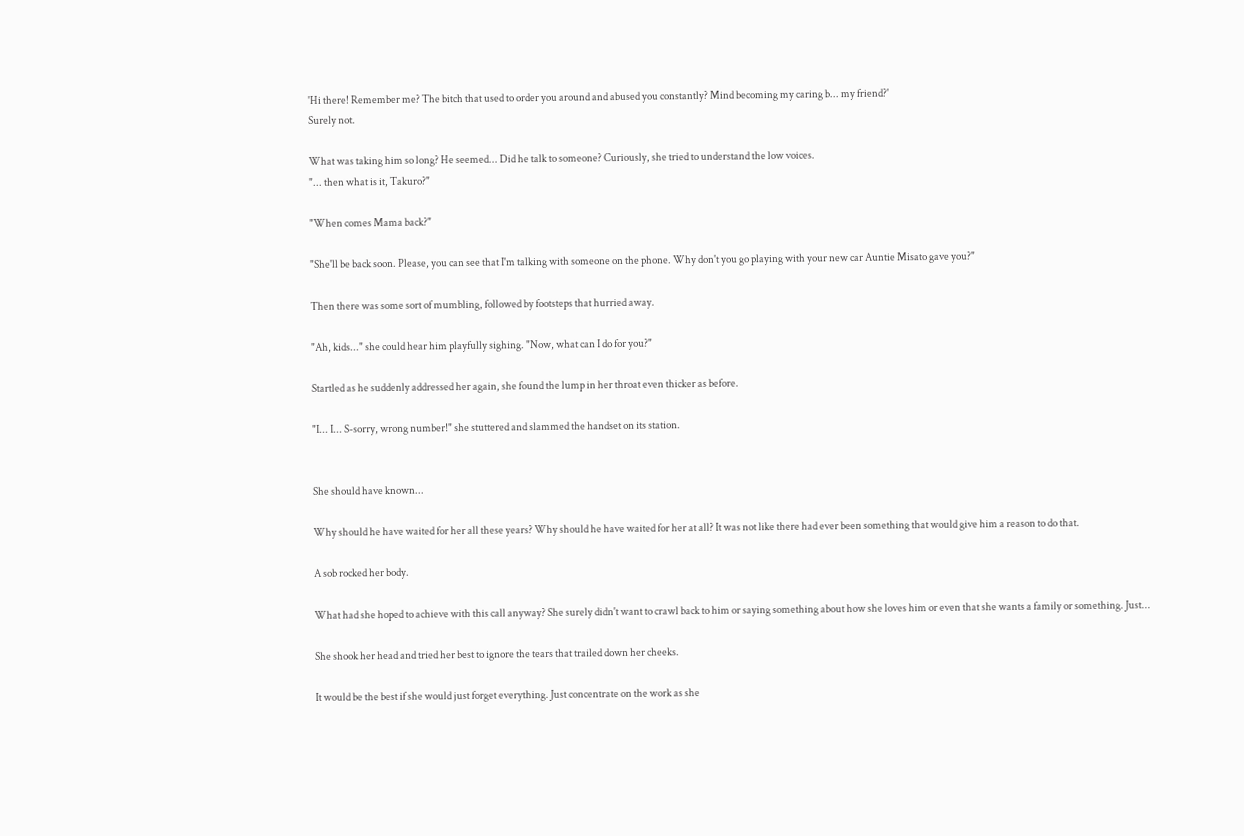'Hi there! Remember me? The bitch that used to order you around and abused you constantly? Mind becoming my caring b... my friend?'
Surely not.

What was taking him so long? He seemed... Did he talk to someone? Curiously, she tried to understand the low voices.
"... then what is it, Takuro?"

"When comes Mama back?"

"She'll be back soon. Please, you can see that I'm talking with someone on the phone. Why don't you go playing with your new car Auntie Misato gave you?"

Then there was some sort of mumbling, followed by footsteps that hurried away.

"Ah, kids..." she could hear him playfully sighing. "Now, what can I do for you?"

Startled as he suddenly addressed her again, she found the lump in her throat even thicker as before.

"I... I... S-sorry, wrong number!" she stuttered and slammed the handset on its station.


She should have known...

Why should he have waited for her all these years? Why should he have waited for her at all? It was not like there had ever been something that would give him a reason to do that.

A sob rocked her body.

What had she hoped to achieve with this call anyway? She surely didn't want to crawl back to him or saying something about how she loves him or even that she wants a family or something. Just...

She shook her head and tried her best to ignore the tears that trailed down her cheeks.

It would be the best if she would just forget everything. Just concentrate on the work as she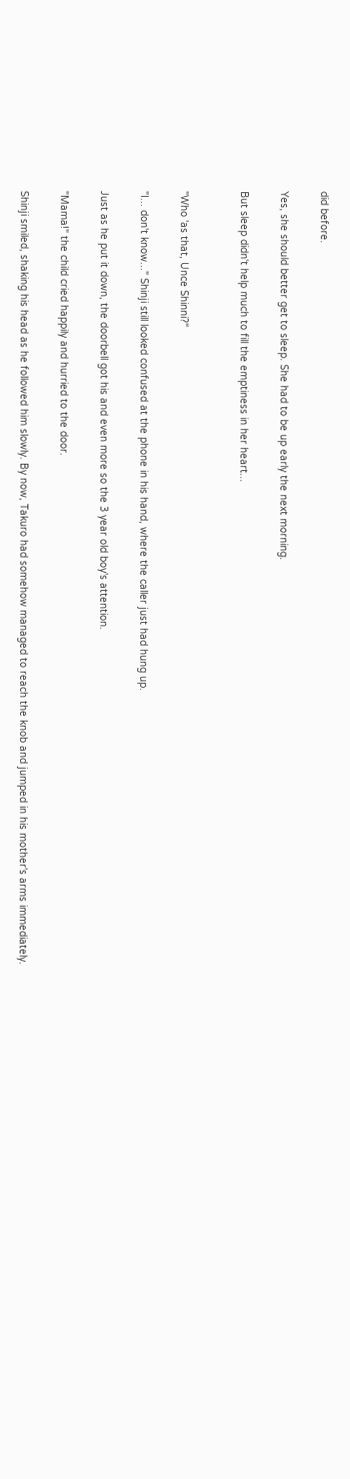did before.

Yes, she should better get to sleep. She had to be up early the next morning.

But sleep didn't help much to fill the emptiness in her heart...


"Who 'as that, Unce Shinni?"

"I... don't know..." Shinji still looked confused at the phone in his hand, where the caller just had hung up.

Just as he put it down, the doorbell got his and even more so the 3 year old boy's attention.

"Mama!" the child cried happily and hurried to the door.

Shinji smiled, shaking his head as he followed him slowly. By now, Takuro had somehow managed to reach the knob and jumped in his mother's arms immediately.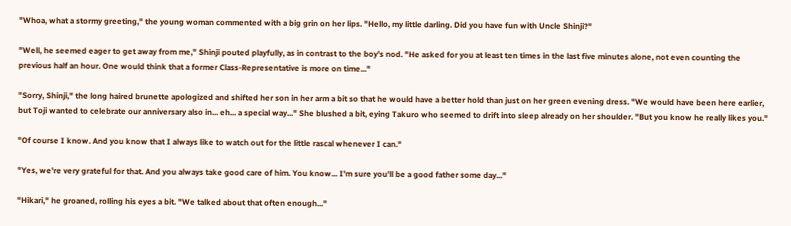"Whoa, what a stormy greeting," the young woman commented with a big grin on her lips. "Hello, my little darling. Did you have fun with Uncle Shinji?"

"Well, he seemed eager to get away from me," Shinji pouted playfully, as in contrast to the boy's nod. "He asked for you at least ten times in the last five minutes alone, not even counting the previous half an hour. One would think that a former Class-Representative is more on time..."

"Sorry, Shinji," the long haired brunette apologized and shifted her son in her arm a bit so that he would have a better hold than just on her green evening dress. "We would have been here earlier, but Toji wanted to celebrate our anniversary also in... eh... a special way..." She blushed a bit, eying Takuro who seemed to drift into sleep already on her shoulder. "But you know he really likes you."

"Of course I know. And you know that I always like to watch out for the little rascal whenever I can."

"Yes, we're very grateful for that. And you always take good care of him. You know... I'm sure you'll be a good father some day..."

"Hikari," he groaned, rolling his eyes a bit. "We talked about that often enough..."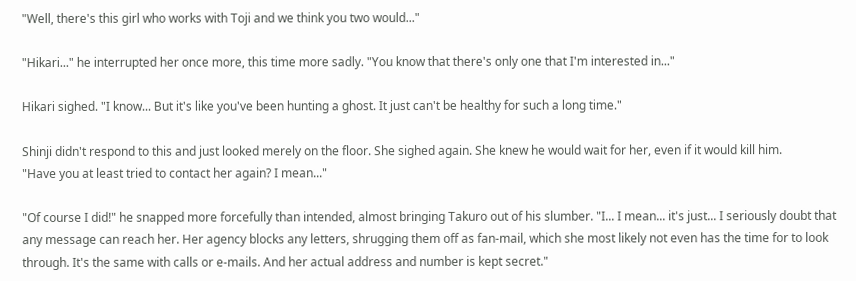"Well, there's this girl who works with Toji and we think you two would..."

"Hikari..." he interrupted her once more, this time more sadly. "You know that there's only one that I'm interested in..."

Hikari sighed. "I know... But it's like you've been hunting a ghost. It just can't be healthy for such a long time."

Shinji didn't respond to this and just looked merely on the floor. She sighed again. She knew he would wait for her, even if it would kill him.
"Have you at least tried to contact her again? I mean..."

"Of course I did!" he snapped more forcefully than intended, almost bringing Takuro out of his slumber. "I... I mean... it's just... I seriously doubt that any message can reach her. Her agency blocks any letters, shrugging them off as fan-mail, which she most likely not even has the time for to look through. It's the same with calls or e-mails. And her actual address and number is kept secret."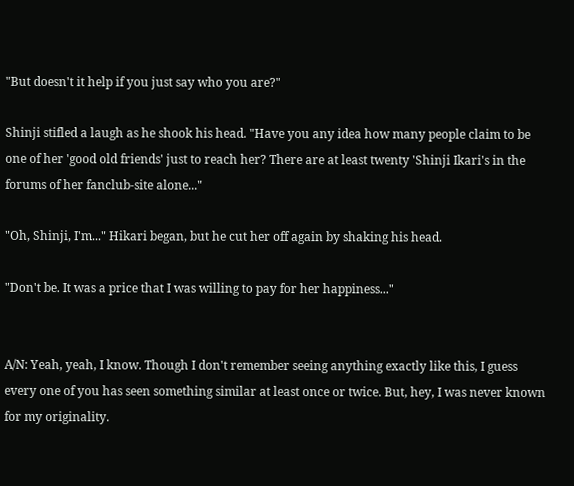"But doesn't it help if you just say who you are?"

Shinji stifled a laugh as he shook his head. "Have you any idea how many people claim to be one of her 'good old friends' just to reach her? There are at least twenty 'Shinji Ikari's in the forums of her fanclub-site alone..."

"Oh, Shinji, I'm..." Hikari began, but he cut her off again by shaking his head.

"Don't be. It was a price that I was willing to pay for her happiness..."


A/N: Yeah, yeah, I know. Though I don't remember seeing anything exactly like this, I guess every one of you has seen something similar at least once or twice. But, hey, I was never known for my originality.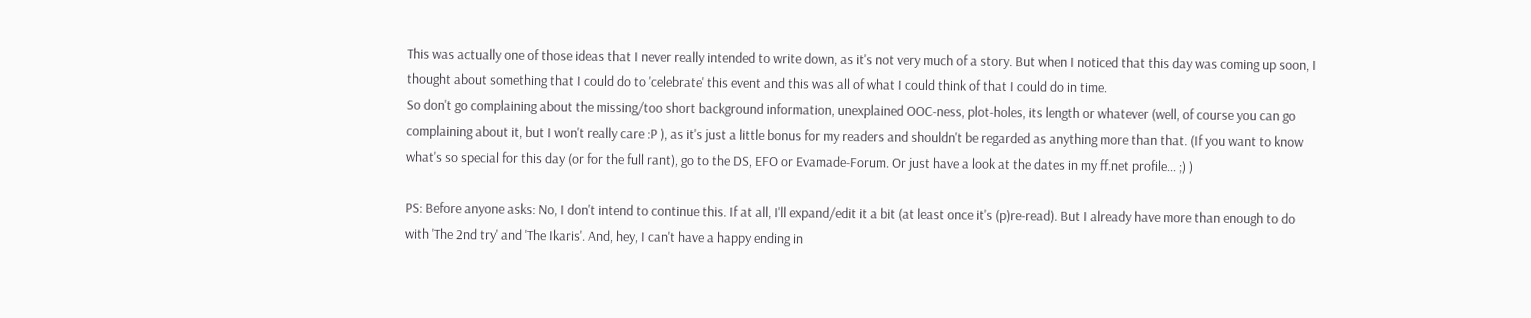This was actually one of those ideas that I never really intended to write down, as it's not very much of a story. But when I noticed that this day was coming up soon, I thought about something that I could do to 'celebrate' this event and this was all of what I could think of that I could do in time.
So don't go complaining about the missing/too short background information, unexplained OOC-ness, plot-holes, its length or whatever (well, of course you can go complaining about it, but I won't really care :P ), as it's just a little bonus for my readers and shouldn't be regarded as anything more than that. (If you want to know what's so special for this day (or for the full rant), go to the DS, EFO or Evamade-Forum. Or just have a look at the dates in my ff.net profile... ;) )

PS: Before anyone asks: No, I don't intend to continue this. If at all, I'll expand/edit it a bit (at least once it's (p)re-read). But I already have more than enough to do with 'The 2nd try' and 'The Ikaris'. And, hey, I can't have a happy ending in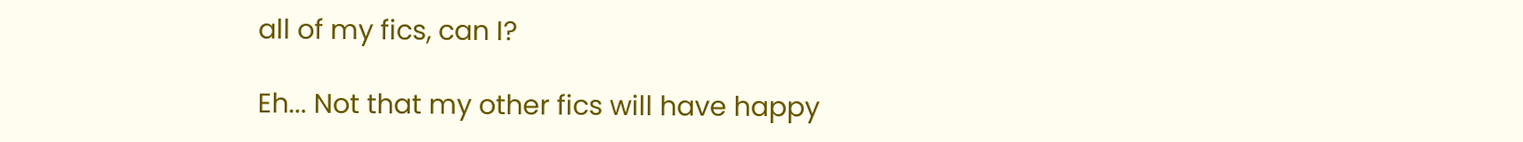all of my fics, can I?

Eh... Not that my other fics will have happy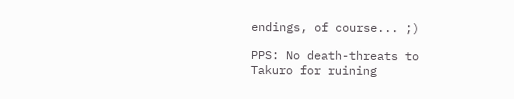endings, of course... ;)

PPS: No death-threats to Takuro for ruining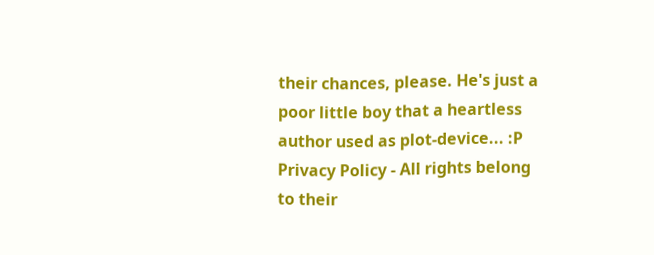their chances, please. He's just a poor little boy that a heartless author used as plot-device... :P
Privacy Policy - All rights belong to their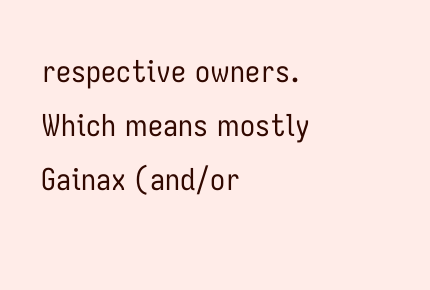respective owners. Which means mostly Gainax (and/or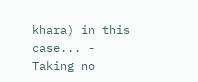khara) in this case... - Taking no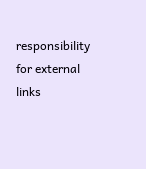responsibility for external links